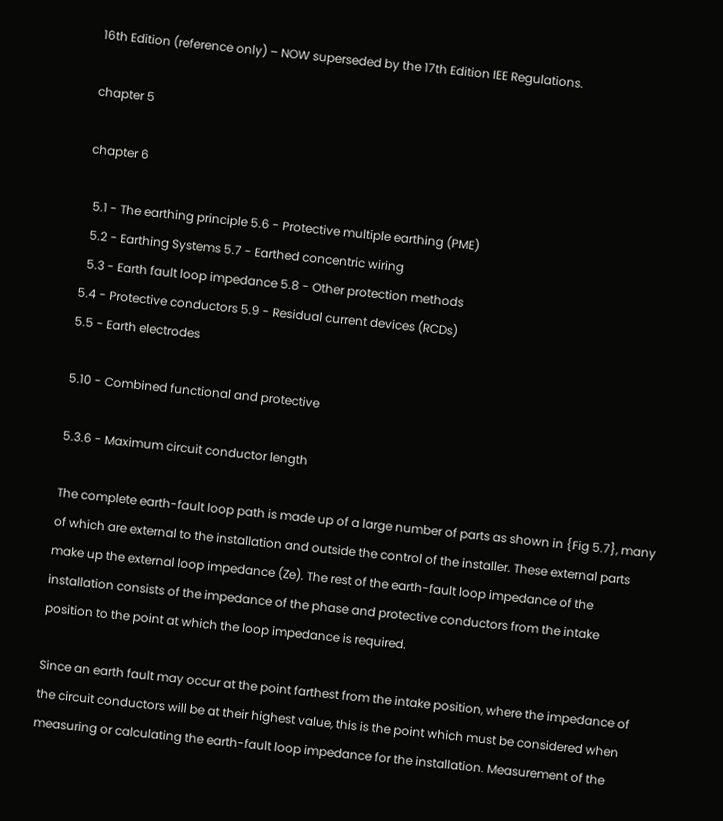16th Edition (reference only) – NOW superseded by the 17th Edition IEE Regulations.

chapter 5

chapter 6

  5.1 - The earthing principle 5.6 - Protective multiple earthing (PME)
  5.2 - Earthing Systems 5.7 - Earthed concentric wiring
  5.3 - Earth fault loop impedance 5.8 - Other protection methods
5.4 - Protective conductors 5.9 - Residual current devices (RCDs)
5.5 - Earth electrodes

5.10 - Combined functional and protective

5.3.6 - Maximum circuit conductor length

The complete earth-fault loop path is made up of a large number of parts as shown in {Fig 5.7}, many of which are external to the installation and outside the control of the installer. These external parts make up the external loop impedance (Ze). The rest of the earth-fault loop impedance of the installation consists of the impedance of the phase and protective conductors from the intake position to the point at which the loop impedance is required.

Since an earth fault may occur at the point farthest from the intake position, where the impedance of the circuit conductors will be at their highest value, this is the point which must be considered when measuring or calculating the earth-fault loop impedance for the installation. Measurement of the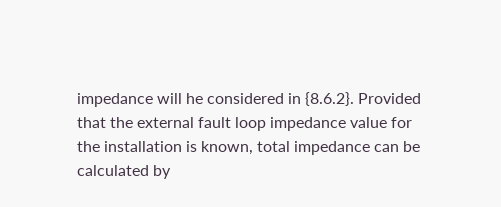impedance will he considered in {8.6.2}. Provided that the external fault loop impedance value for the installation is known, total impedance can be calculated by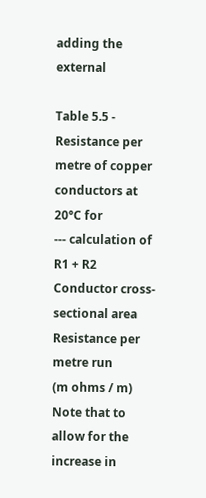adding the external

Table 5.5 - Resistance per metre of copper conductors at 20°C for
--- calculation of R1 + R2
Conductor cross-sectional area
Resistance per metre run
(m ohms / m)
Note that to allow for the increase in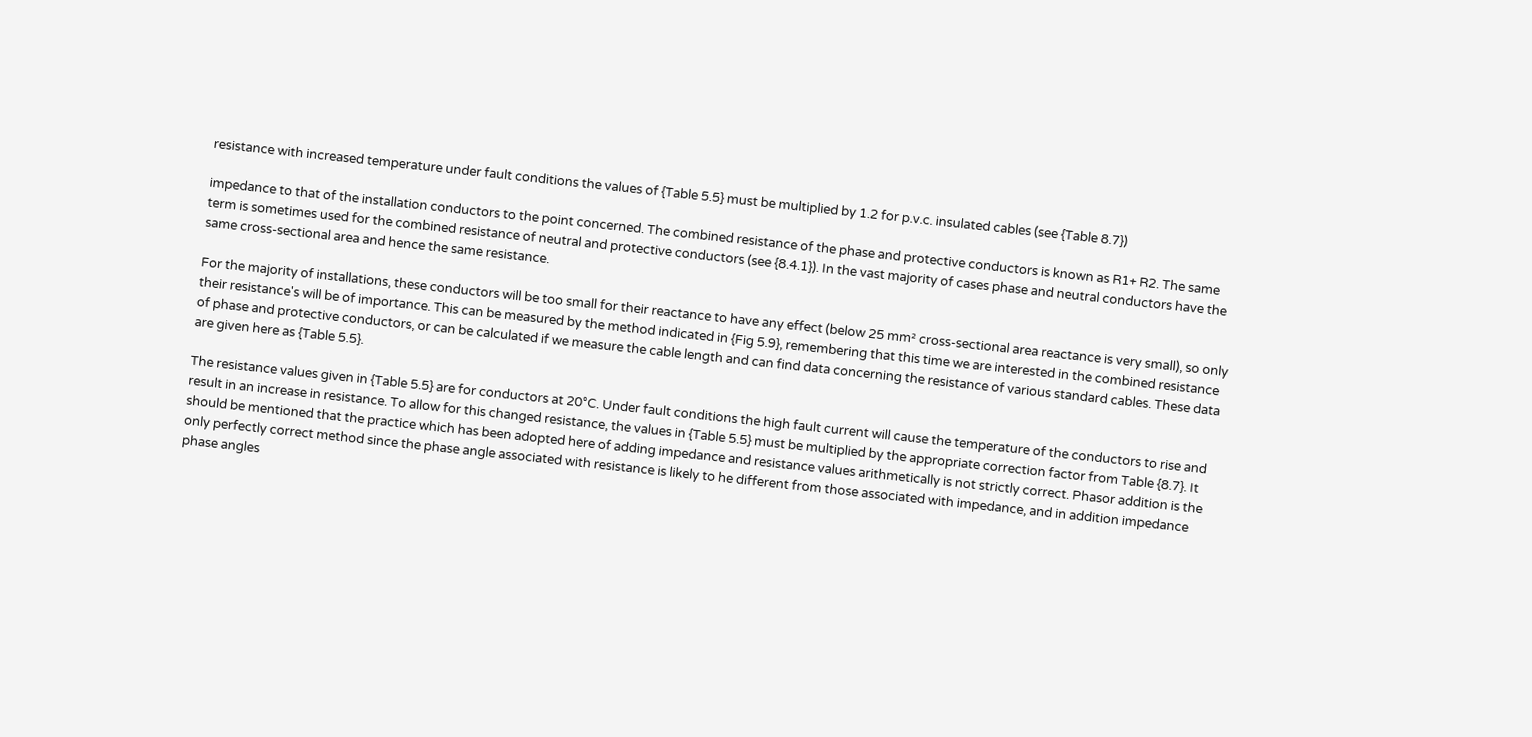resistance with increased temperature under fault conditions the values of {Table 5.5} must be multiplied by 1.2 for p.v.c. insulated cables (see {Table 8.7})

impedance to that of the installation conductors to the point concerned. The combined resistance of the phase and protective conductors is known as R1+ R2. The same term is sometimes used for the combined resistance of neutral and protective conductors (see {8.4.1}). In the vast majority of cases phase and neutral conductors have the same cross-sectional area and hence the same resistance.

For the majority of installations, these conductors will be too small for their reactance to have any effect (below 25 mm² cross-sectional area reactance is very small), so only their resistance's will be of importance. This can be measured by the method indicated in {Fig 5.9}, remembering that this time we are interested in the combined resistance of phase and protective conductors, or can be calculated if we measure the cable length and can find data concerning the resistance of various standard cables. These data are given here as {Table 5.5}.

The resistance values given in {Table 5.5} are for conductors at 20°C. Under fault conditions the high fault current will cause the temperature of the conductors to rise and result in an increase in resistance. To allow for this changed resistance, the values in {Table 5.5} must be multiplied by the appropriate correction factor from Table {8.7}. It should be mentioned that the practice which has been adopted here of adding impedance and resistance values arithmetically is not strictly correct. Phasor addition is the only perfectly correct method since the phase angle associated with resistance is likely to he different from those associated with impedance, and in addition impedance phase angles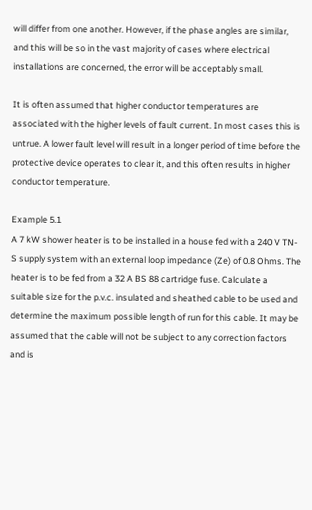will differ from one another. However, if the phase angles are similar, and this will be so in the vast majority of cases where electrical installations are concerned, the error will be acceptably small.

It is often assumed that higher conductor temperatures are associated with the higher levels of fault current. In most cases this is untrue. A lower fault level will result in a longer period of time before the protective device operates to clear it, and this often results in higher conductor temperature.

Example 5.1
A 7 kW shower heater is to be installed in a house fed with a 240 V TN-S supply system with an external loop impedance (Ze) of 0.8 Ohms. The heater is to be fed from a 32 A BS 88 cartridge fuse. Calculate a suitable size for the p.v.c. insulated and sheathed cable to be used and determine the maximum possible length of run for this cable. It may be assumed that the cable will not be subject to any correction factors and is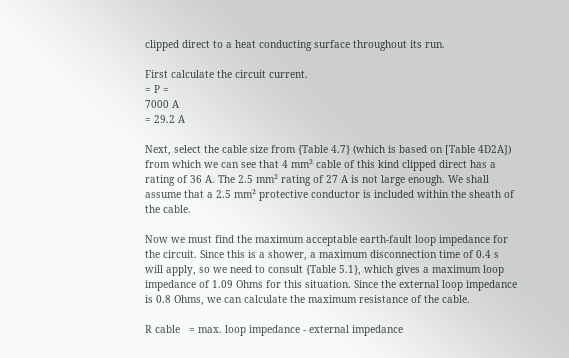clipped direct to a heat conducting surface throughout its run.

First calculate the circuit current.
= P =
7000 A
= 29.2 A

Next, select the cable size from {Table 4.7} (which is based on [Table 4D2A]) from which we can see that 4 mm² cable of this kind clipped direct has a rating of 36 A. The 2.5 mm² rating of 27 A is not large enough. We shall assume that a 2.5 mm² protective conductor is included within the sheath of the cable.

Now we must find the maximum acceptable earth-fault loop impedance for the circuit. Since this is a shower, a maximum disconnection time of 0.4 s will apply, so we need to consult {Table 5.1}, which gives a maximum loop impedance of 1.09 Ohms for this situation. Since the external loop impedance is 0.8 Ohms, we can calculate the maximum resistance of the cable.

R cable   = max. loop impedance - external impedance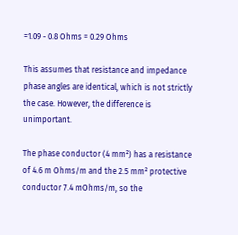=1.09 - 0.8 Ohms = 0.29 Ohms

This assumes that resistance and impedance phase angles are identical, which is not strictly the case. However, the difference is unimportant.

The phase conductor (4 mm²) has a resistance of 4.6 m Ohms/m and the 2.5 mm² protective conductor 7.4 mOhms/m, so the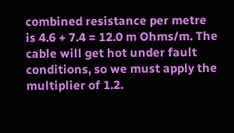combined resistance per metre is 4.6 + 7.4 = 12.0 m Ohms/m. The cable will get hot under fault conditions, so we must apply the multiplier of 1.2.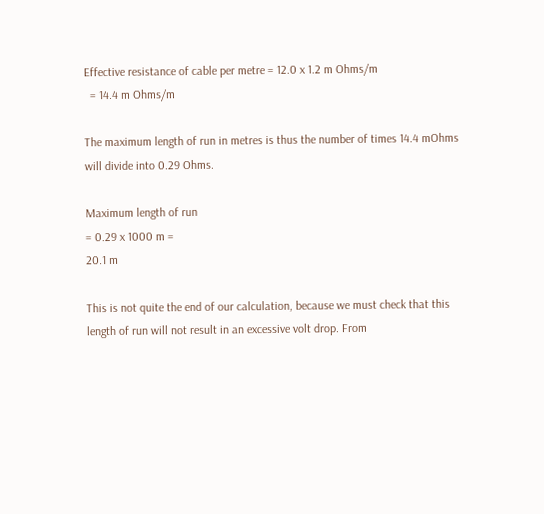Effective resistance of cable per metre = 12.0 x 1.2 m Ohms/m
  = 14.4 m Ohms/m

The maximum length of run in metres is thus the number of times 14.4 mOhms will divide into 0.29 Ohms.

Maximum length of run
= 0.29 x 1000 m =
20.1 m

This is not quite the end of our calculation, because we must check that this length of run will not result in an excessive volt drop. From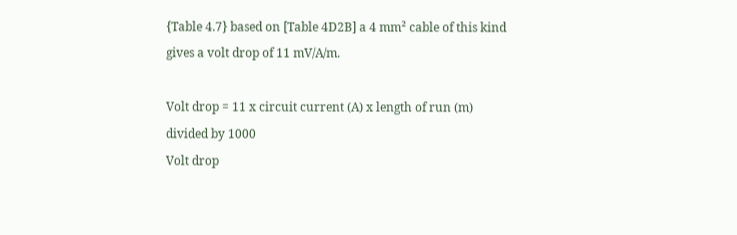{Table 4.7} based on [Table 4D2B] a 4 mm² cable of this kind gives a volt drop of 11 mV/A/m.

Volt drop = 11 x circuit current (A) x length of run (m) divided by 1000
Volt drop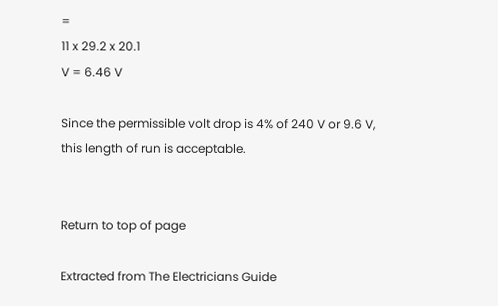=
11 x 29.2 x 20.1
V = 6.46 V

Since the permissible volt drop is 4% of 240 V or 9.6 V, this length of run is acceptable.


Return to top of page

Extracted from The Electricians Guide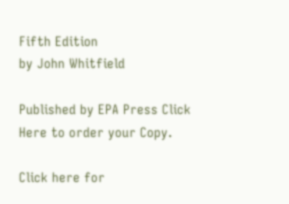Fifth Edition
by John Whitfield

Published by EPA Press Click Here to order your Copy.

Click here for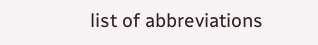list of abbreviations